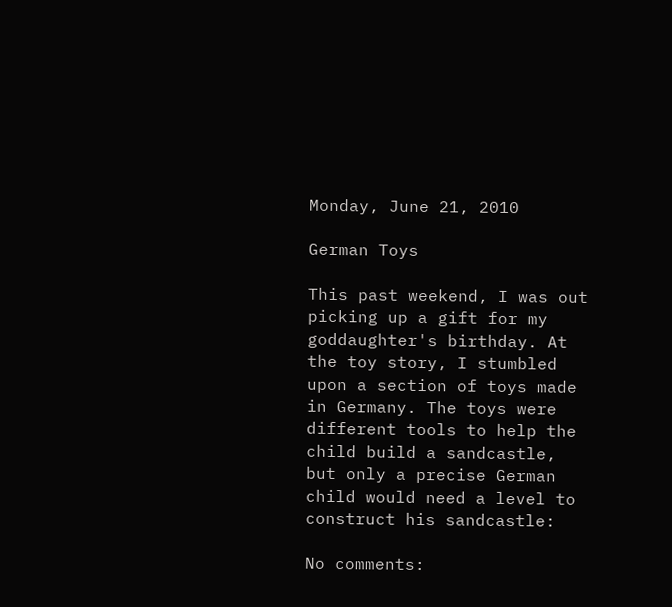Monday, June 21, 2010

German Toys

This past weekend, I was out picking up a gift for my goddaughter's birthday. At the toy story, I stumbled upon a section of toys made in Germany. The toys were different tools to help the child build a sandcastle, but only a precise German child would need a level to construct his sandcastle:

No comments: